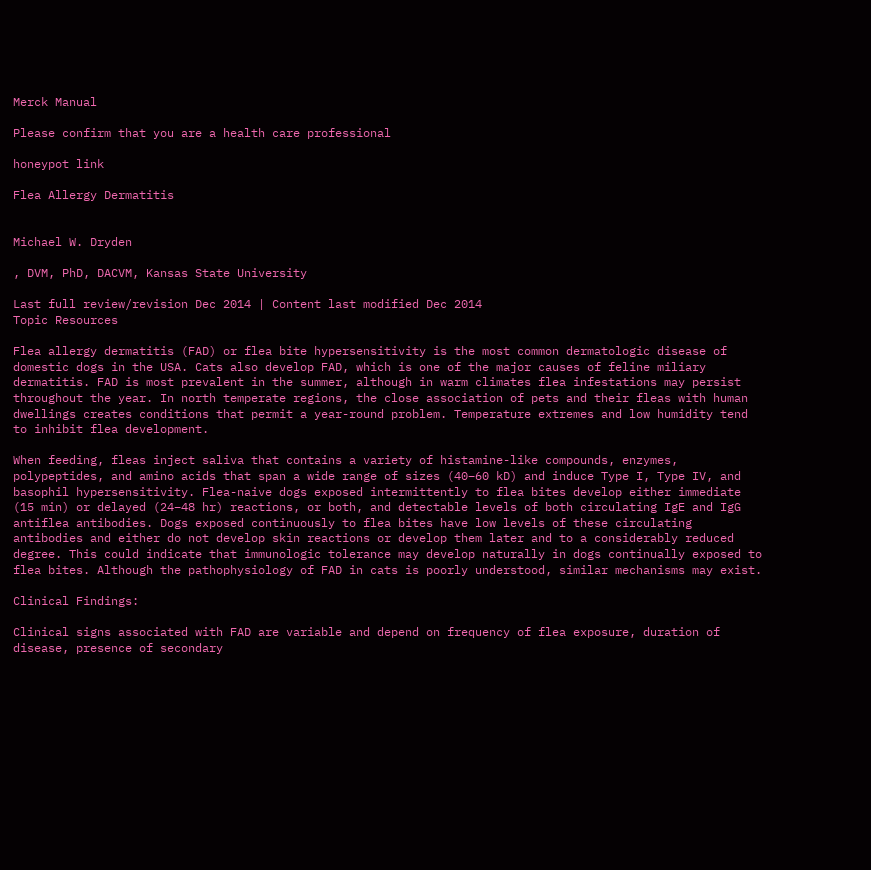Merck Manual

Please confirm that you are a health care professional

honeypot link

Flea Allergy Dermatitis


Michael W. Dryden

, DVM, PhD, DACVM, Kansas State University

Last full review/revision Dec 2014 | Content last modified Dec 2014
Topic Resources

Flea allergy dermatitis (FAD) or flea bite hypersensitivity is the most common dermatologic disease of domestic dogs in the USA. Cats also develop FAD, which is one of the major causes of feline miliary dermatitis. FAD is most prevalent in the summer, although in warm climates flea infestations may persist throughout the year. In north temperate regions, the close association of pets and their fleas with human dwellings creates conditions that permit a year-round problem. Temperature extremes and low humidity tend to inhibit flea development.

When feeding, fleas inject saliva that contains a variety of histamine-like compounds, enzymes, polypeptides, and amino acids that span a wide range of sizes (40–60 kD) and induce Type I, Type IV, and basophil hypersensitivity. Flea-naive dogs exposed intermittently to flea bites develop either immediate (15 min) or delayed (24–48 hr) reactions, or both, and detectable levels of both circulating IgE and IgG antiflea antibodies. Dogs exposed continuously to flea bites have low levels of these circulating antibodies and either do not develop skin reactions or develop them later and to a considerably reduced degree. This could indicate that immunologic tolerance may develop naturally in dogs continually exposed to flea bites. Although the pathophysiology of FAD in cats is poorly understood, similar mechanisms may exist.

Clinical Findings:

Clinical signs associated with FAD are variable and depend on frequency of flea exposure, duration of disease, presence of secondary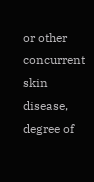or other concurrent skin disease, degree of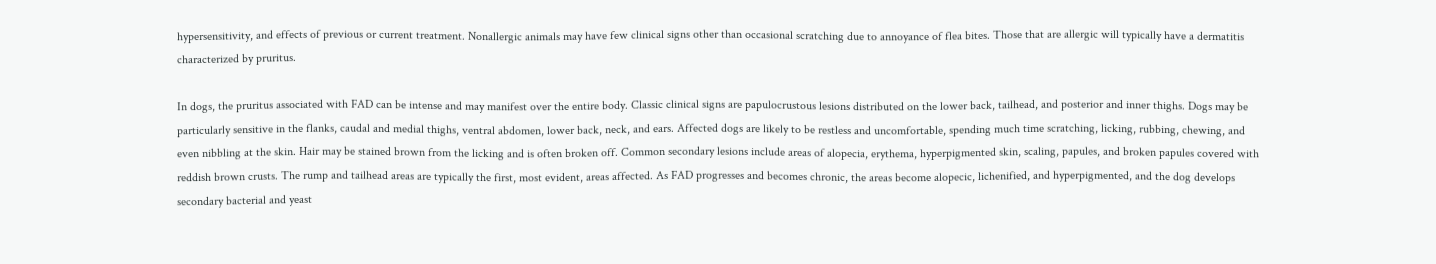hypersensitivity, and effects of previous or current treatment. Nonallergic animals may have few clinical signs other than occasional scratching due to annoyance of flea bites. Those that are allergic will typically have a dermatitis characterized by pruritus.

In dogs, the pruritus associated with FAD can be intense and may manifest over the entire body. Classic clinical signs are papulocrustous lesions distributed on the lower back, tailhead, and posterior and inner thighs. Dogs may be particularly sensitive in the flanks, caudal and medial thighs, ventral abdomen, lower back, neck, and ears. Affected dogs are likely to be restless and uncomfortable, spending much time scratching, licking, rubbing, chewing, and even nibbling at the skin. Hair may be stained brown from the licking and is often broken off. Common secondary lesions include areas of alopecia, erythema, hyperpigmented skin, scaling, papules, and broken papules covered with reddish brown crusts. The rump and tailhead areas are typically the first, most evident, areas affected. As FAD progresses and becomes chronic, the areas become alopecic, lichenified, and hyperpigmented, and the dog develops secondary bacterial and yeast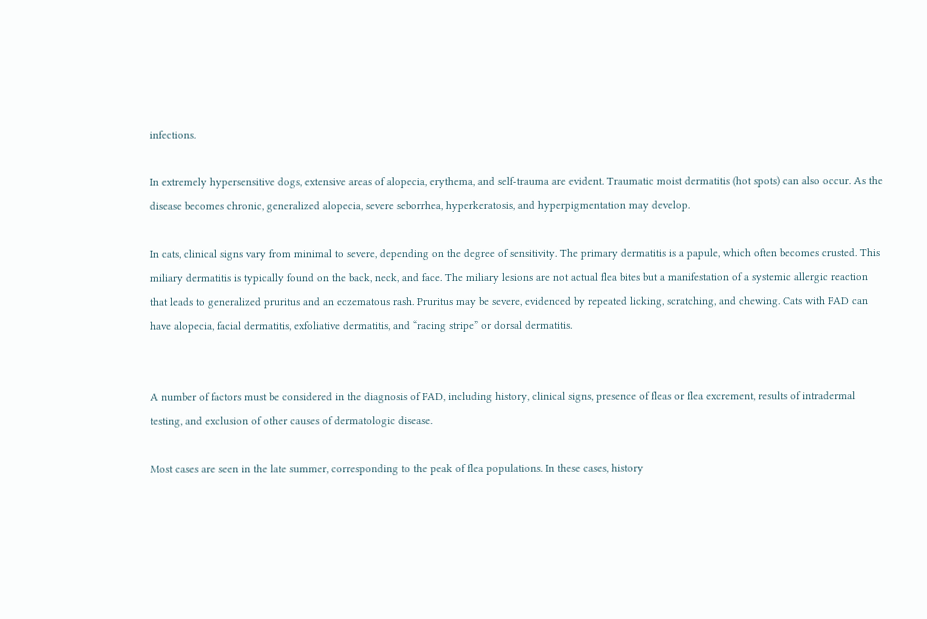infections.

In extremely hypersensitive dogs, extensive areas of alopecia, erythema, and self-trauma are evident. Traumatic moist dermatitis (hot spots) can also occur. As the disease becomes chronic, generalized alopecia, severe seborrhea, hyperkeratosis, and hyperpigmentation may develop.

In cats, clinical signs vary from minimal to severe, depending on the degree of sensitivity. The primary dermatitis is a papule, which often becomes crusted. This miliary dermatitis is typically found on the back, neck, and face. The miliary lesions are not actual flea bites but a manifestation of a systemic allergic reaction that leads to generalized pruritus and an eczematous rash. Pruritus may be severe, evidenced by repeated licking, scratching, and chewing. Cats with FAD can have alopecia, facial dermatitis, exfoliative dermatitis, and “racing stripe” or dorsal dermatitis.


A number of factors must be considered in the diagnosis of FAD, including history, clinical signs, presence of fleas or flea excrement, results of intradermal testing, and exclusion of other causes of dermatologic disease.

Most cases are seen in the late summer, corresponding to the peak of flea populations. In these cases, history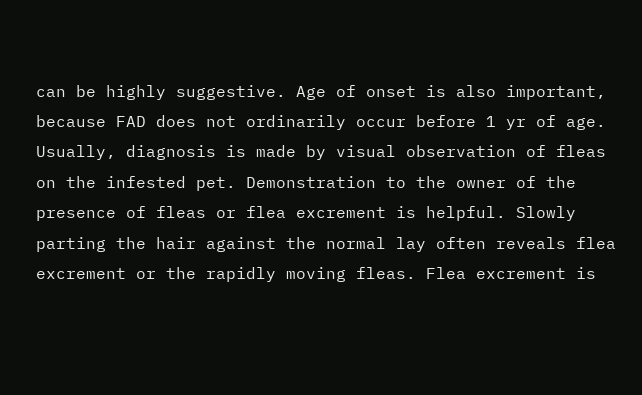can be highly suggestive. Age of onset is also important, because FAD does not ordinarily occur before 1 yr of age. Usually, diagnosis is made by visual observation of fleas on the infested pet. Demonstration to the owner of the presence of fleas or flea excrement is helpful. Slowly parting the hair against the normal lay often reveals flea excrement or the rapidly moving fleas. Flea excrement is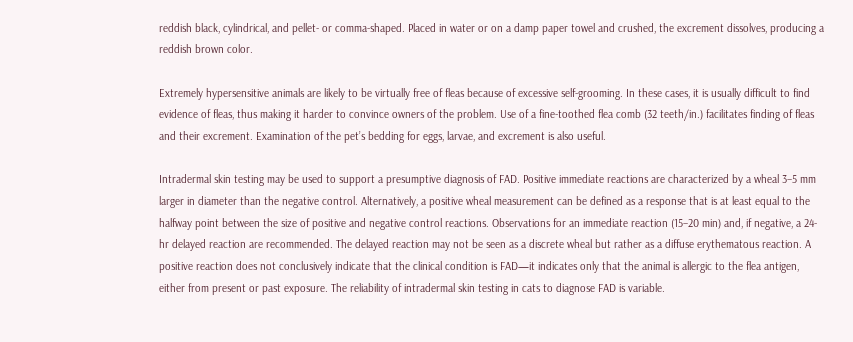reddish black, cylindrical, and pellet- or comma-shaped. Placed in water or on a damp paper towel and crushed, the excrement dissolves, producing a reddish brown color.

Extremely hypersensitive animals are likely to be virtually free of fleas because of excessive self-grooming. In these cases, it is usually difficult to find evidence of fleas, thus making it harder to convince owners of the problem. Use of a fine-toothed flea comb (32 teeth/in.) facilitates finding of fleas and their excrement. Examination of the pet’s bedding for eggs, larvae, and excrement is also useful.

Intradermal skin testing may be used to support a presumptive diagnosis of FAD. Positive immediate reactions are characterized by a wheal 3–5 mm larger in diameter than the negative control. Alternatively, a positive wheal measurement can be defined as a response that is at least equal to the halfway point between the size of positive and negative control reactions. Observations for an immediate reaction (15–20 min) and, if negative, a 24-hr delayed reaction are recommended. The delayed reaction may not be seen as a discrete wheal but rather as a diffuse erythematous reaction. A positive reaction does not conclusively indicate that the clinical condition is FAD—it indicates only that the animal is allergic to the flea antigen, either from present or past exposure. The reliability of intradermal skin testing in cats to diagnose FAD is variable.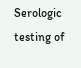Serologic testing of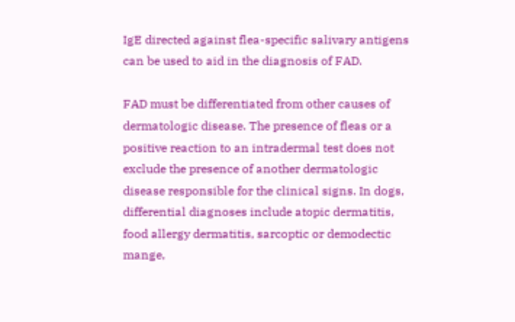IgE directed against flea-specific salivary antigens can be used to aid in the diagnosis of FAD.

FAD must be differentiated from other causes of dermatologic disease. The presence of fleas or a positive reaction to an intradermal test does not exclude the presence of another dermatologic disease responsible for the clinical signs. In dogs, differential diagnoses include atopic dermatitis, food allergy dermatitis, sarcoptic or demodectic mange,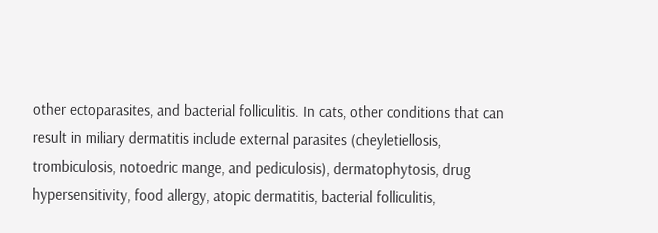other ectoparasites, and bacterial folliculitis. In cats, other conditions that can result in miliary dermatitis include external parasites (cheyletiellosis, trombiculosis, notoedric mange, and pediculosis), dermatophytosis, drug hypersensitivity, food allergy, atopic dermatitis, bacterial folliculitis,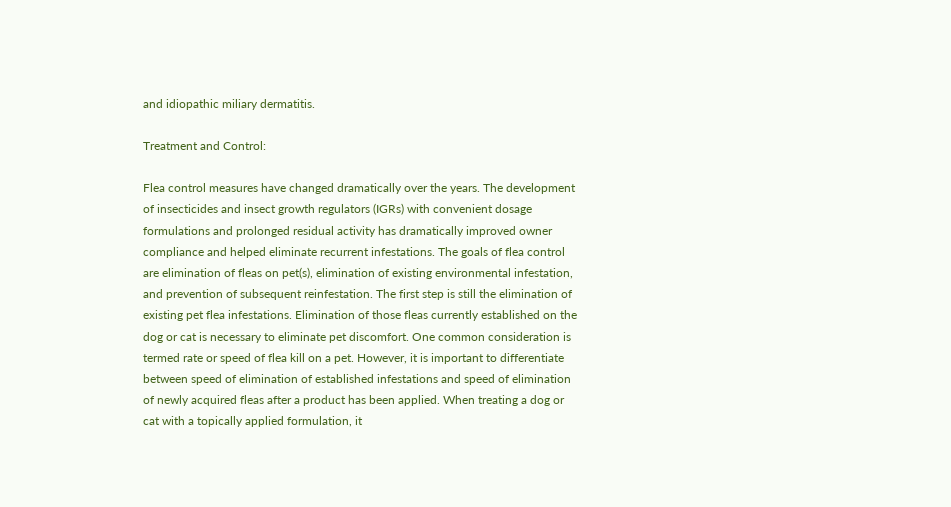and idiopathic miliary dermatitis.

Treatment and Control:

Flea control measures have changed dramatically over the years. The development of insecticides and insect growth regulators (IGRs) with convenient dosage formulations and prolonged residual activity has dramatically improved owner compliance and helped eliminate recurrent infestations. The goals of flea control are elimination of fleas on pet(s), elimination of existing environmental infestation, and prevention of subsequent reinfestation. The first step is still the elimination of existing pet flea infestations. Elimination of those fleas currently established on the dog or cat is necessary to eliminate pet discomfort. One common consideration is termed rate or speed of flea kill on a pet. However, it is important to differentiate between speed of elimination of established infestations and speed of elimination of newly acquired fleas after a product has been applied. When treating a dog or cat with a topically applied formulation, it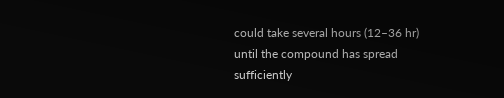could take several hours (12–36 hr) until the compound has spread sufficiently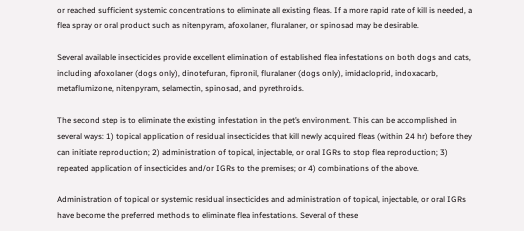or reached sufficient systemic concentrations to eliminate all existing fleas. If a more rapid rate of kill is needed, a flea spray or oral product such as nitenpyram, afoxolaner, fluralaner, or spinosad may be desirable.

Several available insecticides provide excellent elimination of established flea infestations on both dogs and cats, including afoxolaner (dogs only), dinotefuran, fipronil, fluralaner (dogs only), imidacloprid, indoxacarb, metaflumizone, nitenpyram, selamectin, spinosad, and pyrethroids.

The second step is to eliminate the existing infestation in the pet’s environment. This can be accomplished in several ways: 1) topical application of residual insecticides that kill newly acquired fleas (within 24 hr) before they can initiate reproduction; 2) administration of topical, injectable, or oral IGRs to stop flea reproduction; 3) repeated application of insecticides and/or IGRs to the premises; or 4) combinations of the above.

Administration of topical or systemic residual insecticides and administration of topical, injectable, or oral IGRs have become the preferred methods to eliminate flea infestations. Several of these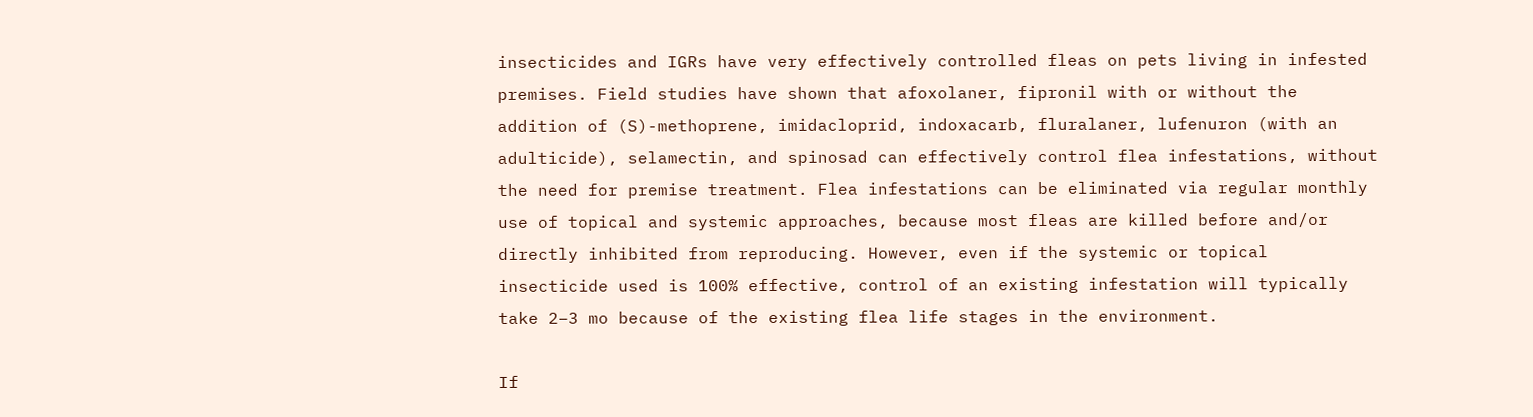insecticides and IGRs have very effectively controlled fleas on pets living in infested premises. Field studies have shown that afoxolaner, fipronil with or without the addition of (S)-methoprene, imidacloprid, indoxacarb, fluralaner, lufenuron (with an adulticide), selamectin, and spinosad can effectively control flea infestations, without the need for premise treatment. Flea infestations can be eliminated via regular monthly use of topical and systemic approaches, because most fleas are killed before and/or directly inhibited from reproducing. However, even if the systemic or topical insecticide used is 100% effective, control of an existing infestation will typically take 2–3 mo because of the existing flea life stages in the environment.

If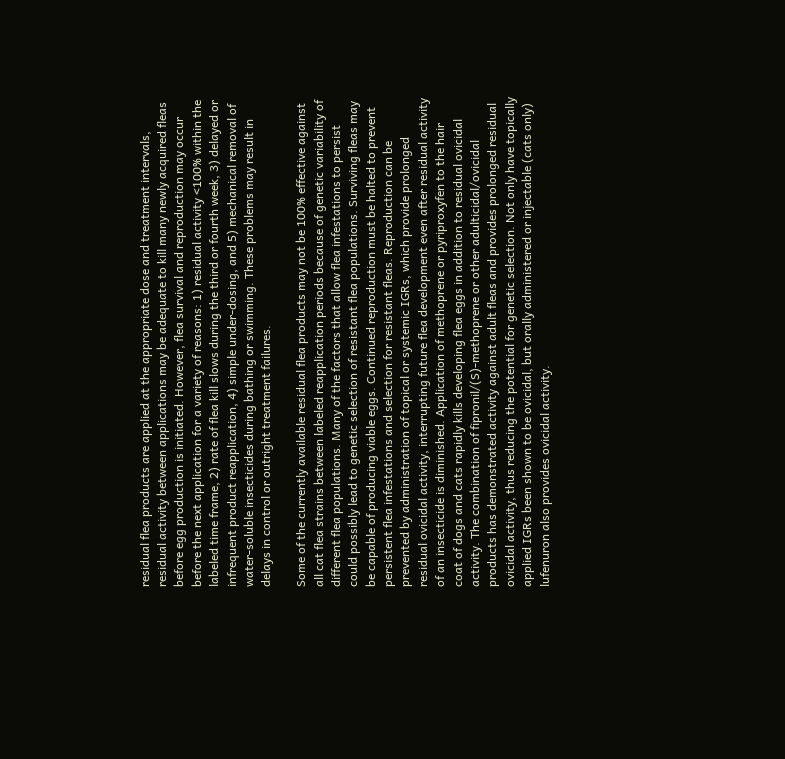residual flea products are applied at the appropriate dose and treatment intervals, residual activity between applications may be adequate to kill many newly acquired fleas before egg production is initiated. However, flea survival and reproduction may occur before the next application for a variety of reasons: 1) residual activity <100% within the labeled time frame, 2) rate of flea kill slows during the third or fourth week, 3) delayed or infrequent product reapplication, 4) simple under-dosing, and 5) mechanical removal of water-soluble insecticides during bathing or swimming. These problems may result in delays in control or outright treatment failures.

Some of the currently available residual flea products may not be 100% effective against all cat flea strains between labeled reapplication periods because of genetic variability of different flea populations. Many of the factors that allow flea infestations to persist could possibly lead to genetic selection of resistant flea populations. Surviving fleas may be capable of producing viable eggs. Continued reproduction must be halted to prevent persistent flea infestations and selection for resistant fleas. Reproduction can be prevented by administration of topical or systemic IGRs, which provide prolonged residual ovicidal activity, interrupting future flea development even after residual activity of an insecticide is diminished. Application of methoprene or pyriproxyfen to the hair coat of dogs and cats rapidly kills developing flea eggs in addition to residual ovicidal activity. The combination of fipronil/(S)-methoprene or other adulticidal/ovicidal products has demonstrated activity against adult fleas and provides prolonged residual ovicidal activity, thus reducing the potential for genetic selection. Not only have topically applied IGRs been shown to be ovicidal, but orally administered or injectable (cats only) lufenuron also provides ovicidal activity.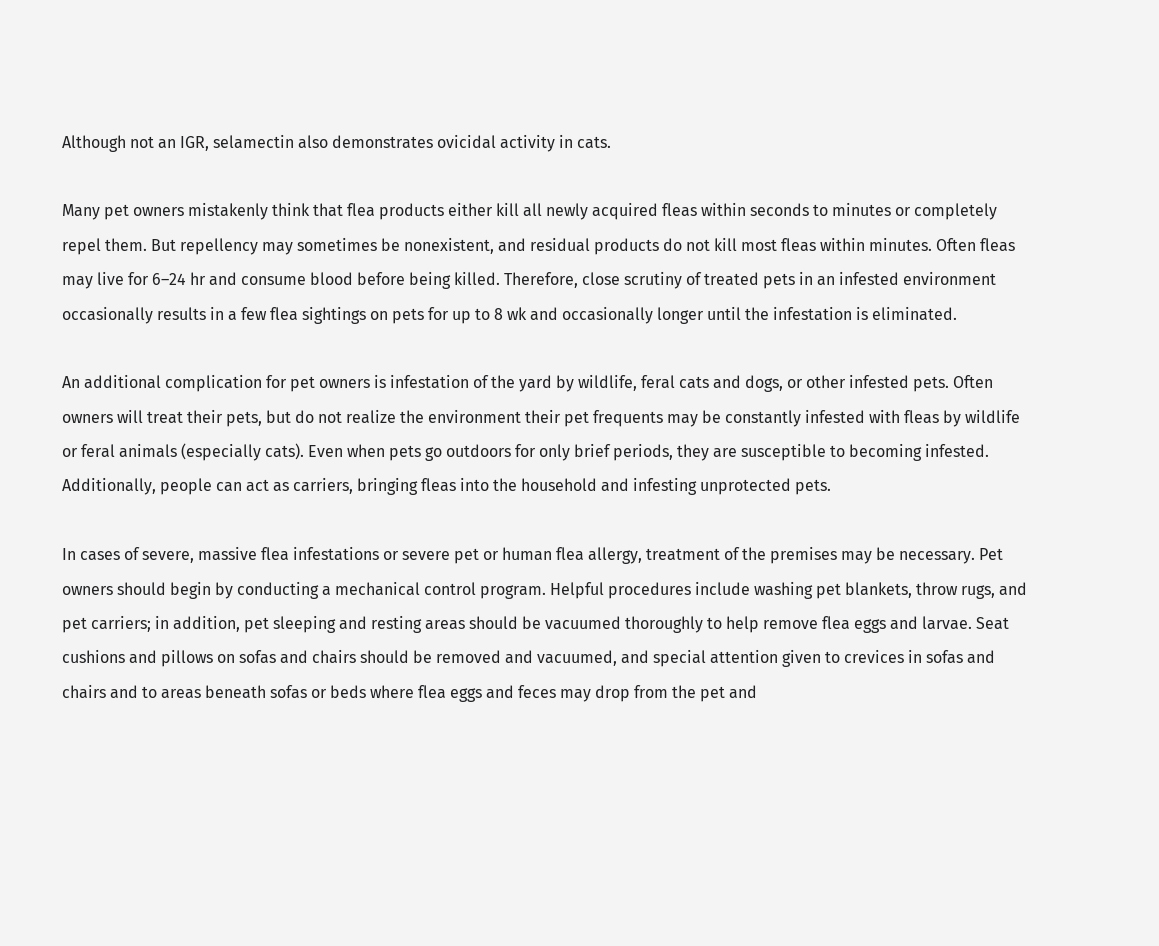Although not an IGR, selamectin also demonstrates ovicidal activity in cats.

Many pet owners mistakenly think that flea products either kill all newly acquired fleas within seconds to minutes or completely repel them. But repellency may sometimes be nonexistent, and residual products do not kill most fleas within minutes. Often fleas may live for 6–24 hr and consume blood before being killed. Therefore, close scrutiny of treated pets in an infested environment occasionally results in a few flea sightings on pets for up to 8 wk and occasionally longer until the infestation is eliminated.

An additional complication for pet owners is infestation of the yard by wildlife, feral cats and dogs, or other infested pets. Often owners will treat their pets, but do not realize the environment their pet frequents may be constantly infested with fleas by wildlife or feral animals (especially cats). Even when pets go outdoors for only brief periods, they are susceptible to becoming infested. Additionally, people can act as carriers, bringing fleas into the household and infesting unprotected pets.

In cases of severe, massive flea infestations or severe pet or human flea allergy, treatment of the premises may be necessary. Pet owners should begin by conducting a mechanical control program. Helpful procedures include washing pet blankets, throw rugs, and pet carriers; in addition, pet sleeping and resting areas should be vacuumed thoroughly to help remove flea eggs and larvae. Seat cushions and pillows on sofas and chairs should be removed and vacuumed, and special attention given to crevices in sofas and chairs and to areas beneath sofas or beds where flea eggs and feces may drop from the pet and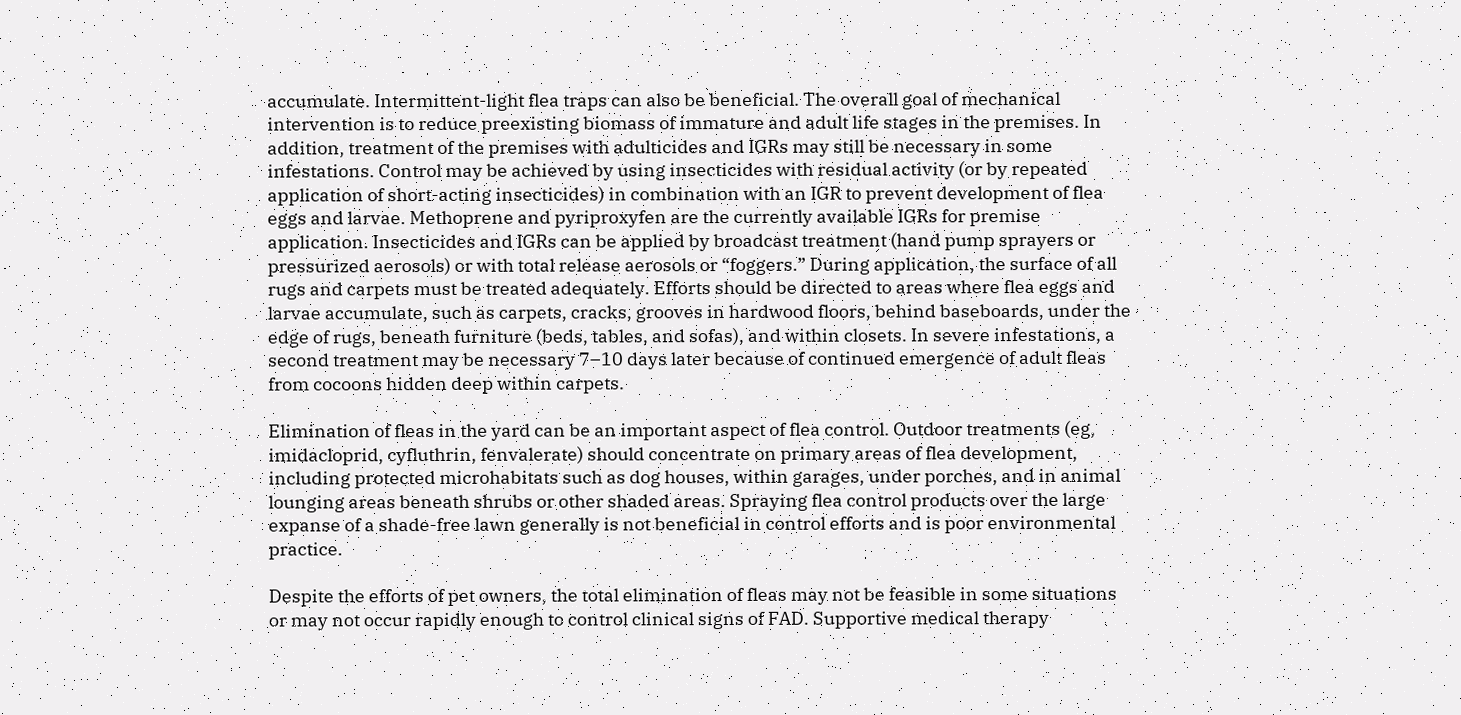accumulate. Intermittent-light flea traps can also be beneficial. The overall goal of mechanical intervention is to reduce preexisting biomass of immature and adult life stages in the premises. In addition, treatment of the premises with adulticides and IGRs may still be necessary in some infestations. Control may be achieved by using insecticides with residual activity (or by repeated application of short-acting insecticides) in combination with an IGR to prevent development of flea eggs and larvae. Methoprene and pyriproxyfen are the currently available IGRs for premise application. Insecticides and IGRs can be applied by broadcast treatment (hand pump sprayers or pressurized aerosols) or with total release aerosols or “foggers.” During application, the surface of all rugs and carpets must be treated adequately. Efforts should be directed to areas where flea eggs and larvae accumulate, such as carpets, cracks, grooves in hardwood floors, behind baseboards, under the edge of rugs, beneath furniture (beds, tables, and sofas), and within closets. In severe infestations, a second treatment may be necessary 7–10 days later because of continued emergence of adult fleas from cocoons hidden deep within carpets.

Elimination of fleas in the yard can be an important aspect of flea control. Outdoor treatments (eg, imidacloprid, cyfluthrin, fenvalerate) should concentrate on primary areas of flea development, including protected microhabitats such as dog houses, within garages, under porches, and in animal lounging areas beneath shrubs or other shaded areas. Spraying flea control products over the large expanse of a shade-free lawn generally is not beneficial in control efforts and is poor environmental practice.

Despite the efforts of pet owners, the total elimination of fleas may not be feasible in some situations or may not occur rapidly enough to control clinical signs of FAD. Supportive medical therapy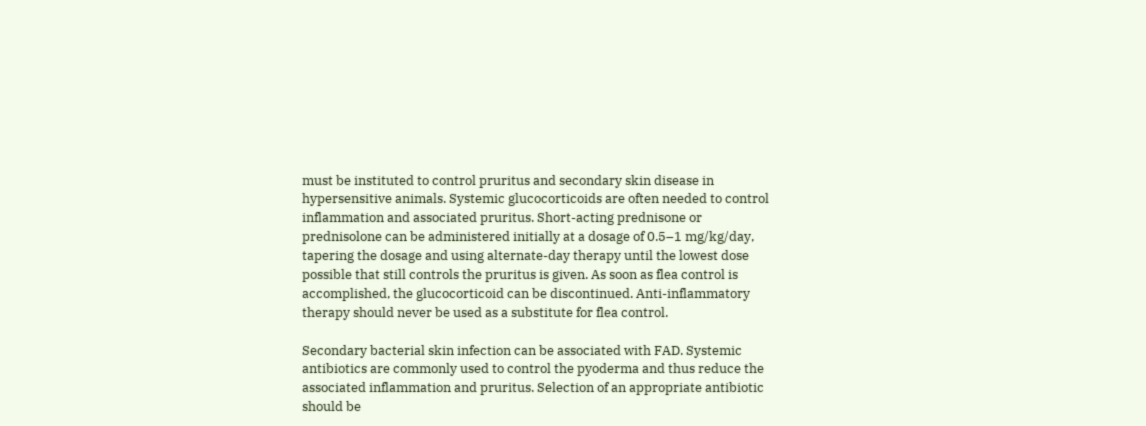must be instituted to control pruritus and secondary skin disease in hypersensitive animals. Systemic glucocorticoids are often needed to control inflammation and associated pruritus. Short-acting prednisone or prednisolone can be administered initially at a dosage of 0.5–1 mg/kg/day, tapering the dosage and using alternate-day therapy until the lowest dose possible that still controls the pruritus is given. As soon as flea control is accomplished, the glucocorticoid can be discontinued. Anti-inflammatory therapy should never be used as a substitute for flea control.

Secondary bacterial skin infection can be associated with FAD. Systemic antibiotics are commonly used to control the pyoderma and thus reduce the associated inflammation and pruritus. Selection of an appropriate antibiotic should be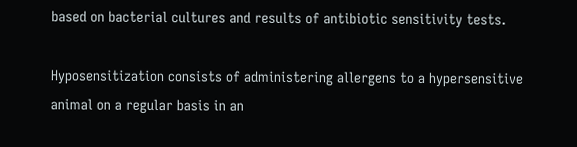based on bacterial cultures and results of antibiotic sensitivity tests.

Hyposensitization consists of administering allergens to a hypersensitive animal on a regular basis in an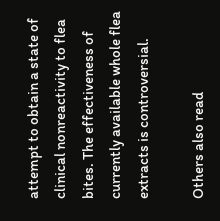attempt to obtain a state of clinical nonreactivity to flea bites. The effectiveness of currently available whole flea extracts is controversial.

Others also read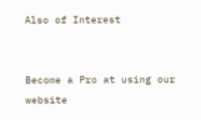Also of Interest


Become a Pro at using our website